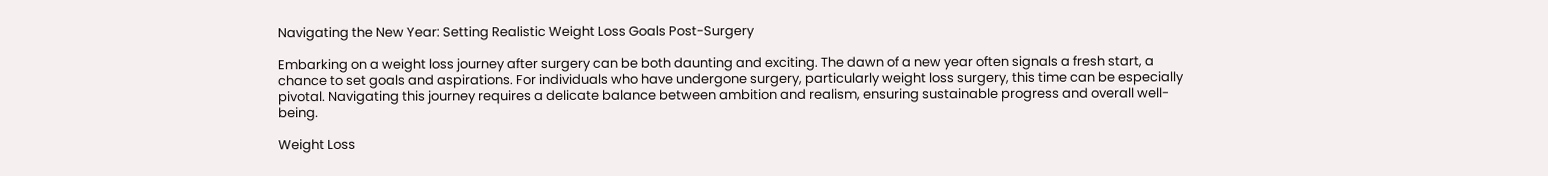Navigating the New Year: Setting Realistic Weight Loss Goals Post-Surgery

Embarking on a weight loss journey after surgery can be both daunting and exciting. The dawn of a new year often signals a fresh start, a chance to set goals and aspirations. For individuals who have undergone surgery, particularly weight loss surgery, this time can be especially pivotal. Navigating this journey requires a delicate balance between ambition and realism, ensuring sustainable progress and overall well-being.

Weight Loss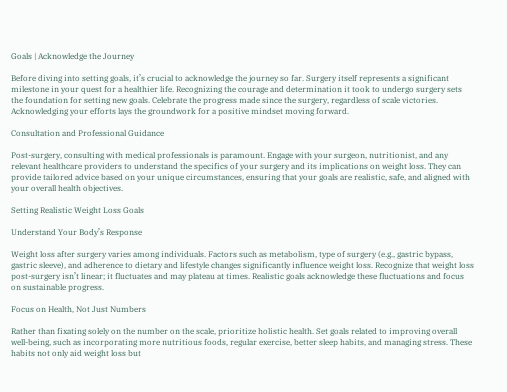Goals | Acknowledge the Journey

Before diving into setting goals, it’s crucial to acknowledge the journey so far. Surgery itself represents a significant milestone in your quest for a healthier life. Recognizing the courage and determination it took to undergo surgery sets the foundation for setting new goals. Celebrate the progress made since the surgery, regardless of scale victories. Acknowledging your efforts lays the groundwork for a positive mindset moving forward.

Consultation and Professional Guidance

Post-surgery, consulting with medical professionals is paramount. Engage with your surgeon, nutritionist, and any relevant healthcare providers to understand the specifics of your surgery and its implications on weight loss. They can provide tailored advice based on your unique circumstances, ensuring that your goals are realistic, safe, and aligned with your overall health objectives.

Setting Realistic Weight Loss Goals

Understand Your Body’s Response

Weight loss after surgery varies among individuals. Factors such as metabolism, type of surgery (e.g., gastric bypass, gastric sleeve), and adherence to dietary and lifestyle changes significantly influence weight loss. Recognize that weight loss post-surgery isn’t linear; it fluctuates and may plateau at times. Realistic goals acknowledge these fluctuations and focus on sustainable progress.

Focus on Health, Not Just Numbers

Rather than fixating solely on the number on the scale, prioritize holistic health. Set goals related to improving overall well-being, such as incorporating more nutritious foods, regular exercise, better sleep habits, and managing stress. These habits not only aid weight loss but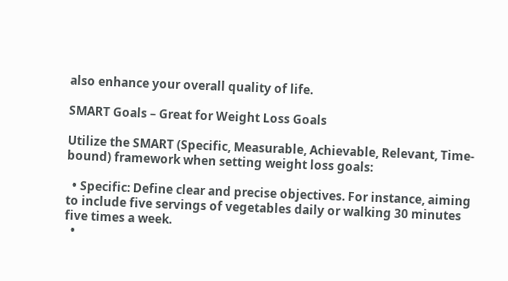also enhance your overall quality of life.

SMART Goals – Great for Weight Loss Goals

Utilize the SMART (Specific, Measurable, Achievable, Relevant, Time-bound) framework when setting weight loss goals:

  • Specific: Define clear and precise objectives. For instance, aiming to include five servings of vegetables daily or walking 30 minutes five times a week.
  •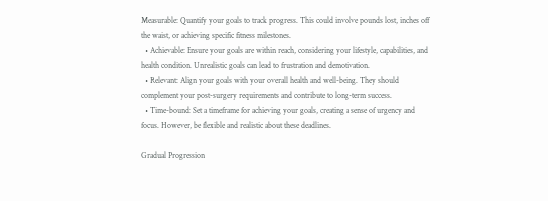Measurable: Quantify your goals to track progress. This could involve pounds lost, inches off the waist, or achieving specific fitness milestones.
  • Achievable: Ensure your goals are within reach, considering your lifestyle, capabilities, and health condition. Unrealistic goals can lead to frustration and demotivation.
  • Relevant: Align your goals with your overall health and well-being. They should complement your post-surgery requirements and contribute to long-term success.
  • Time-bound: Set a timeframe for achieving your goals, creating a sense of urgency and focus. However, be flexible and realistic about these deadlines.

Gradual Progression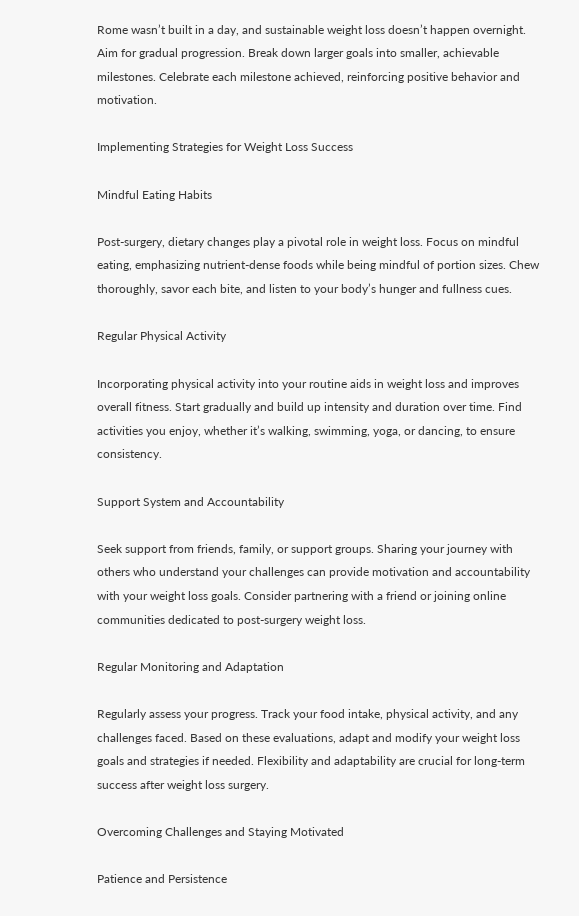Rome wasn’t built in a day, and sustainable weight loss doesn’t happen overnight. Aim for gradual progression. Break down larger goals into smaller, achievable milestones. Celebrate each milestone achieved, reinforcing positive behavior and motivation.

Implementing Strategies for Weight Loss Success

Mindful Eating Habits

Post-surgery, dietary changes play a pivotal role in weight loss. Focus on mindful eating, emphasizing nutrient-dense foods while being mindful of portion sizes. Chew thoroughly, savor each bite, and listen to your body’s hunger and fullness cues.

Regular Physical Activity

Incorporating physical activity into your routine aids in weight loss and improves overall fitness. Start gradually and build up intensity and duration over time. Find activities you enjoy, whether it’s walking, swimming, yoga, or dancing, to ensure consistency.

Support System and Accountability

Seek support from friends, family, or support groups. Sharing your journey with others who understand your challenges can provide motivation and accountability with your weight loss goals. Consider partnering with a friend or joining online communities dedicated to post-surgery weight loss.

Regular Monitoring and Adaptation

Regularly assess your progress. Track your food intake, physical activity, and any challenges faced. Based on these evaluations, adapt and modify your weight loss goals and strategies if needed. Flexibility and adaptability are crucial for long-term success after weight loss surgery.

Overcoming Challenges and Staying Motivated

Patience and Persistence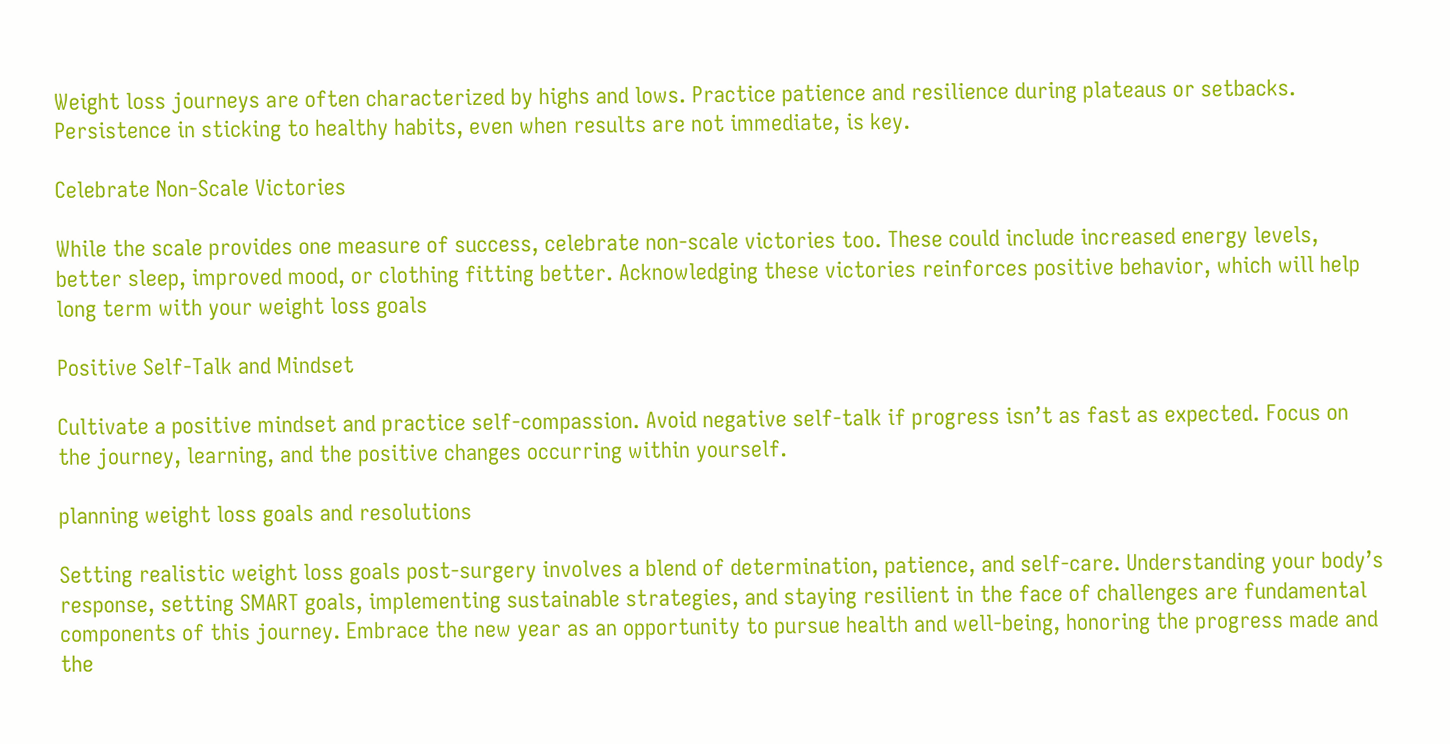Weight loss journeys are often characterized by highs and lows. Practice patience and resilience during plateaus or setbacks. Persistence in sticking to healthy habits, even when results are not immediate, is key.

Celebrate Non-Scale Victories

While the scale provides one measure of success, celebrate non-scale victories too. These could include increased energy levels, better sleep, improved mood, or clothing fitting better. Acknowledging these victories reinforces positive behavior, which will help long term with your weight loss goals

Positive Self-Talk and Mindset

Cultivate a positive mindset and practice self-compassion. Avoid negative self-talk if progress isn’t as fast as expected. Focus on the journey, learning, and the positive changes occurring within yourself.

planning weight loss goals and resolutions

Setting realistic weight loss goals post-surgery involves a blend of determination, patience, and self-care. Understanding your body’s response, setting SMART goals, implementing sustainable strategies, and staying resilient in the face of challenges are fundamental components of this journey. Embrace the new year as an opportunity to pursue health and well-being, honoring the progress made and the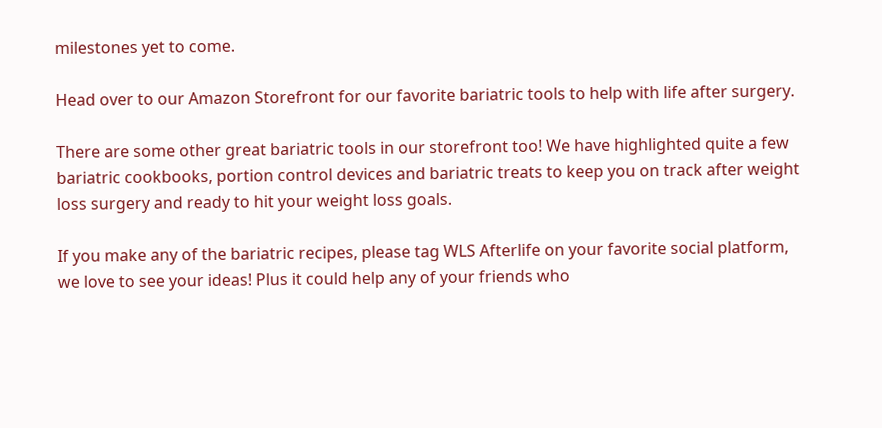milestones yet to come.

Head over to our Amazon Storefront for our favorite bariatric tools to help with life after surgery.

There are some other great bariatric tools in our storefront too! We have highlighted quite a few bariatric cookbooks, portion control devices and bariatric treats to keep you on track after weight loss surgery and ready to hit your weight loss goals.

If you make any of the bariatric recipes, please tag WLS Afterlife on your favorite social platform, we love to see your ideas! Plus it could help any of your friends who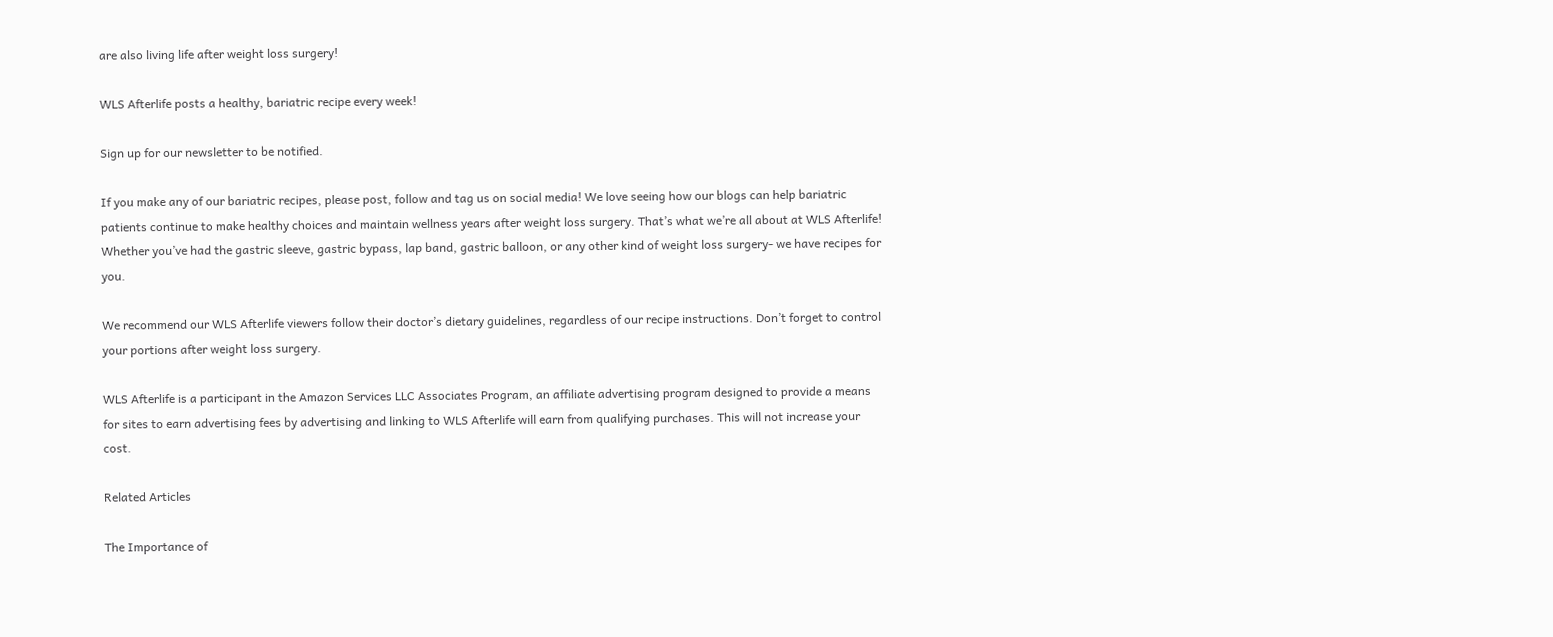are also living life after weight loss surgery!

WLS Afterlife posts a healthy, bariatric recipe every week!

Sign up for our newsletter to be notified.

If you make any of our bariatric recipes, please post, follow and tag us on social media! We love seeing how our blogs can help bariatric patients continue to make healthy choices and maintain wellness years after weight loss surgery. That’s what we’re all about at WLS Afterlife! Whether you’ve had the gastric sleeve, gastric bypass, lap band, gastric balloon, or any other kind of weight loss surgery- we have recipes for you.

We recommend our WLS Afterlife viewers follow their doctor’s dietary guidelines, regardless of our recipe instructions. Don’t forget to control your portions after weight loss surgery.

WLS Afterlife is a participant in the Amazon Services LLC Associates Program, an affiliate advertising program designed to provide a means for sites to earn advertising fees by advertising and linking to WLS Afterlife will earn from qualifying purchases. This will not increase your cost.

Related Articles

The Importance of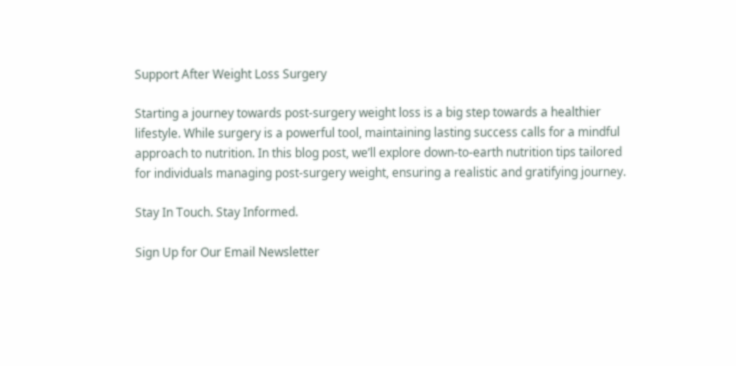Support After Weight Loss Surgery

Starting a journey towards post-surgery weight loss is a big step towards a healthier lifestyle. While surgery is a powerful tool, maintaining lasting success calls for a mindful approach to nutrition. In this blog post, we’ll explore down-to-earth nutrition tips tailored for individuals managing post-surgery weight, ensuring a realistic and gratifying journey.

Stay In Touch. Stay Informed.

Sign Up for Our Email Newsletter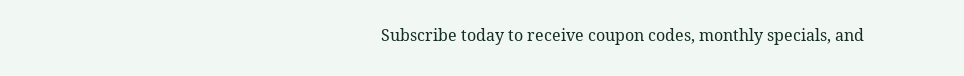Subscribe today to receive coupon codes, monthly specials, and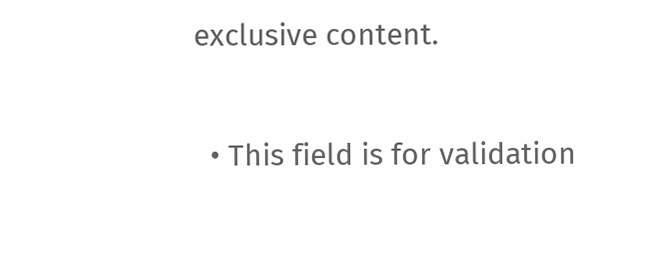exclusive content.

  • This field is for validation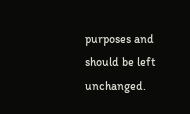purposes and should be left unchanged.